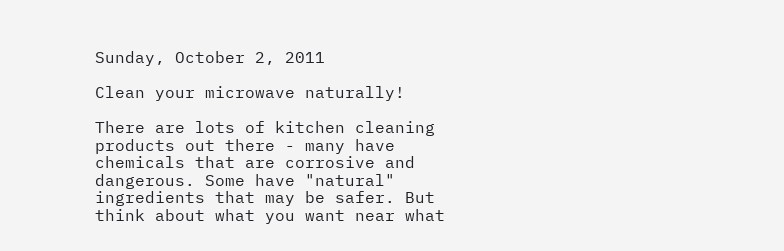Sunday, October 2, 2011

Clean your microwave naturally!

There are lots of kitchen cleaning products out there - many have chemicals that are corrosive and dangerous. Some have "natural" ingredients that may be safer. But think about what you want near what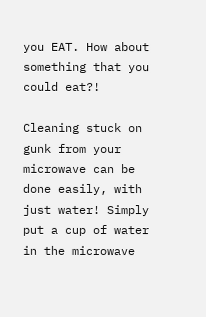you EAT. How about something that you could eat?!

Cleaning stuck on gunk from your microwave can be done easily, with just water! Simply put a cup of water in the microwave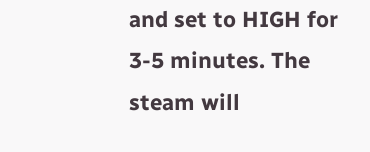and set to HIGH for 3-5 minutes. The steam will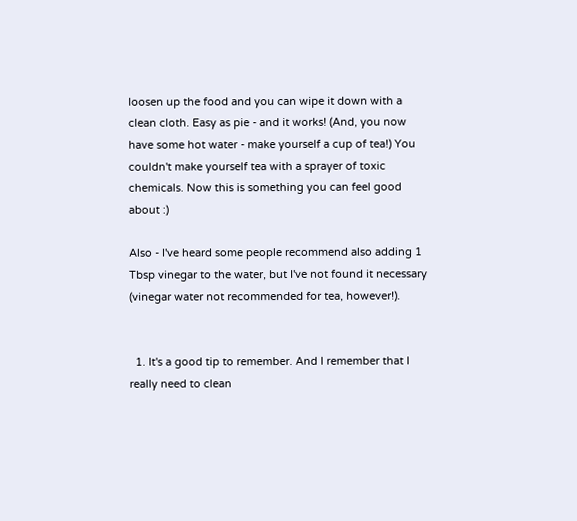loosen up the food and you can wipe it down with a clean cloth. Easy as pie - and it works! (And, you now have some hot water - make yourself a cup of tea!) You couldn't make yourself tea with a sprayer of toxic chemicals. Now this is something you can feel good about :)

Also - I've heard some people recommend also adding 1 Tbsp vinegar to the water, but I've not found it necessary (vinegar water not recommended for tea, however!).


  1. It's a good tip to remember. And I remember that I really need to clean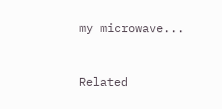my microwave...


Related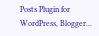Posts Plugin for WordPress, Blogger...